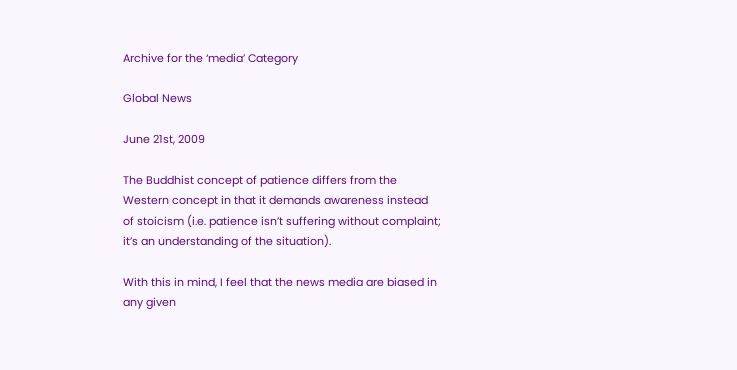Archive for the ‘media’ Category

Global News

June 21st, 2009

The Buddhist concept of patience differs from the Western concept in that it demands awareness instead of stoicism (i.e. patience isn’t suffering without complaint; it’s an understanding of the situation).

With this in mind, I feel that the news media are biased in any given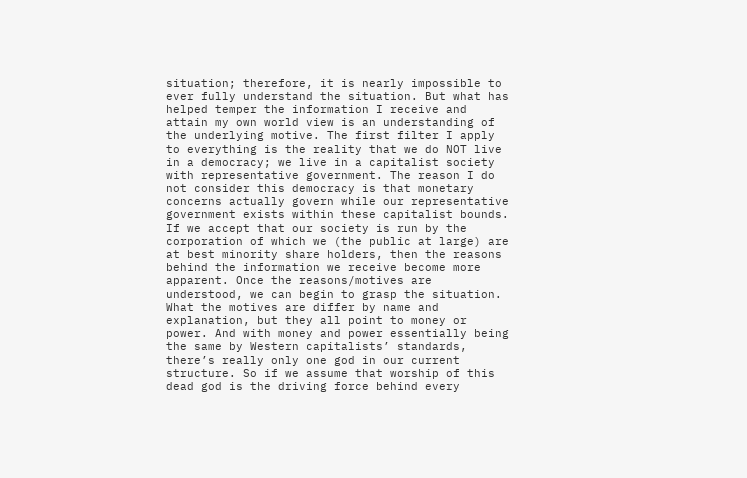situation; therefore, it is nearly impossible to ever fully understand the situation. But what has helped temper the information I receive and attain my own world view is an understanding of the underlying motive. The first filter I apply to everything is the reality that we do NOT live in a democracy; we live in a capitalist society with representative government. The reason I do not consider this democracy is that monetary concerns actually govern while our representative government exists within these capitalist bounds. If we accept that our society is run by the corporation of which we (the public at large) are at best minority share holders, then the reasons behind the information we receive become more apparent. Once the reasons/motives are understood, we can begin to grasp the situation. What the motives are differ by name and explanation, but they all point to money or power. And with money and power essentially being the same by Western capitalists’ standards, there’s really only one god in our current structure. So if we assume that worship of this dead god is the driving force behind every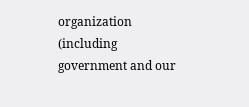organization (including government and our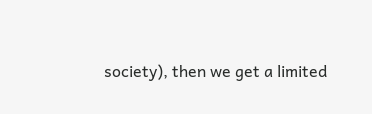society), then we get a limited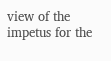view of the impetus for the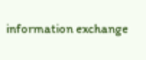information exchange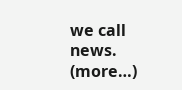we call news. (more…)